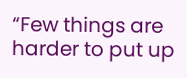“Few things are harder to put up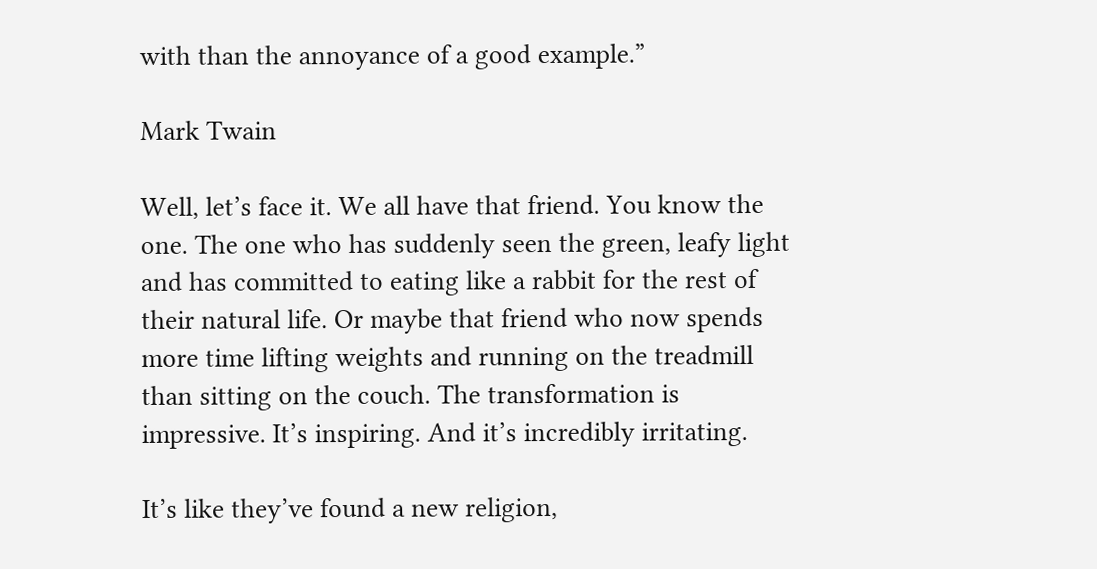with than the annoyance of a good example.”

Mark Twain

Well, let’s face it. We all have that friend. You know the one. The one who has suddenly seen the green, leafy light and has committed to eating like a rabbit for the rest of their natural life. Or maybe that friend who now spends more time lifting weights and running on the treadmill than sitting on the couch. The transformation is impressive. It’s inspiring. And it’s incredibly irritating.

It’s like they’ve found a new religion,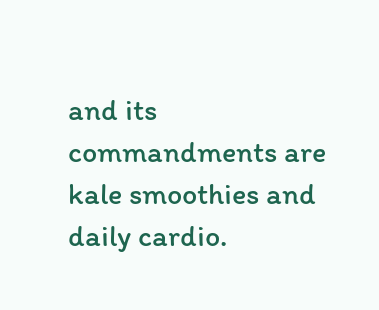and its commandments are kale smoothies and daily cardio.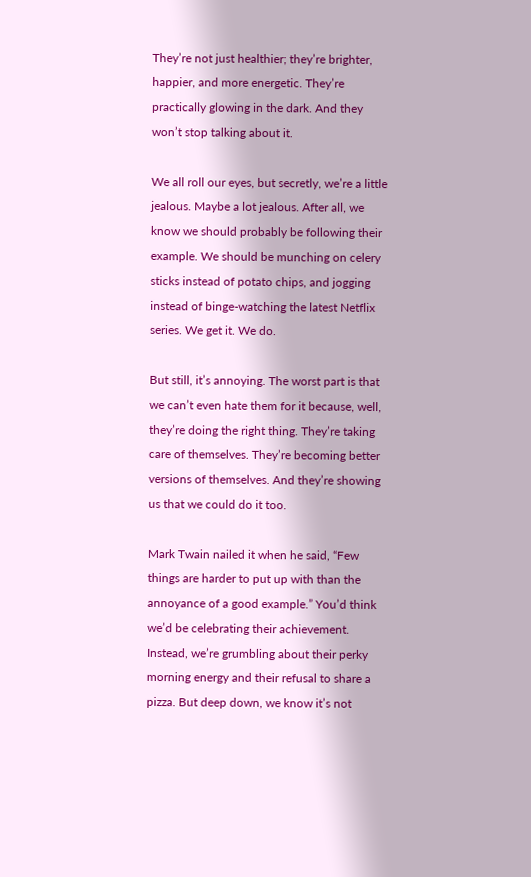They’re not just healthier; they’re brighter, happier, and more energetic. They’re practically glowing in the dark. And they won’t stop talking about it.

We all roll our eyes, but secretly, we’re a little jealous. Maybe a lot jealous. After all, we know we should probably be following their example. We should be munching on celery sticks instead of potato chips, and jogging instead of binge-watching the latest Netflix series. We get it. We do.

But still, it’s annoying. The worst part is that we can’t even hate them for it because, well, they’re doing the right thing. They’re taking care of themselves. They’re becoming better versions of themselves. And they’re showing us that we could do it too.

Mark Twain nailed it when he said, “Few things are harder to put up with than the annoyance of a good example.” You’d think we’d be celebrating their achievement. Instead, we’re grumbling about their perky morning energy and their refusal to share a pizza. But deep down, we know it’s not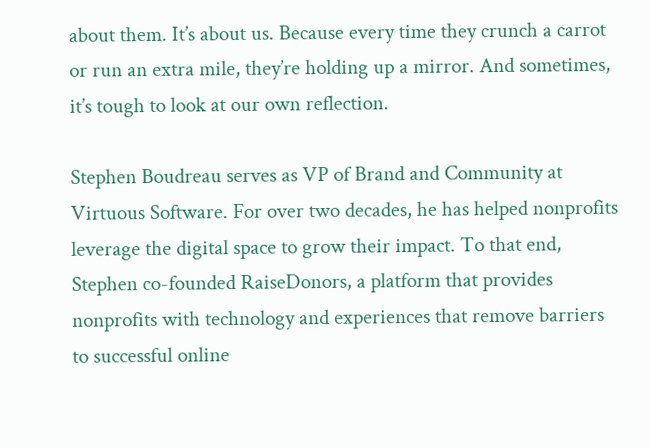about them. It’s about us. Because every time they crunch a carrot or run an extra mile, they’re holding up a mirror. And sometimes, it’s tough to look at our own reflection.

Stephen Boudreau serves as VP of Brand and Community at Virtuous Software. For over two decades, he has helped nonprofits leverage the digital space to grow their impact. To that end, Stephen co-founded RaiseDonors, a platform that provides nonprofits with technology and experiences that remove barriers to successful online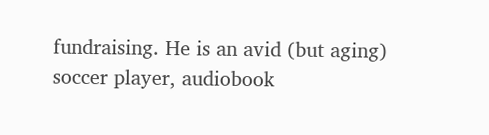fundraising. He is an avid (but aging) soccer player, audiobook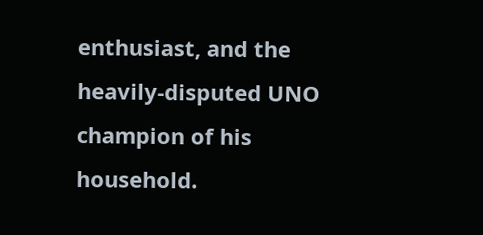enthusiast, and the heavily-disputed UNO champion of his household.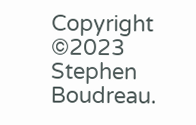Copyright ©2023 Stephen Boudreau.